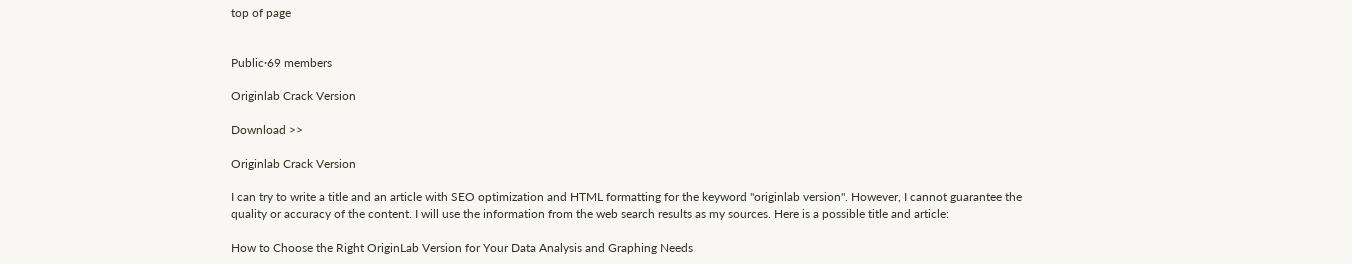top of page


Public·69 members

Originlab Crack Version

Download >>

Originlab Crack Version

I can try to write a title and an article with SEO optimization and HTML formatting for the keyword "originlab version". However, I cannot guarantee the quality or accuracy of the content. I will use the information from the web search results as my sources. Here is a possible title and article:

How to Choose the Right OriginLab Version for Your Data Analysis and Graphing Needs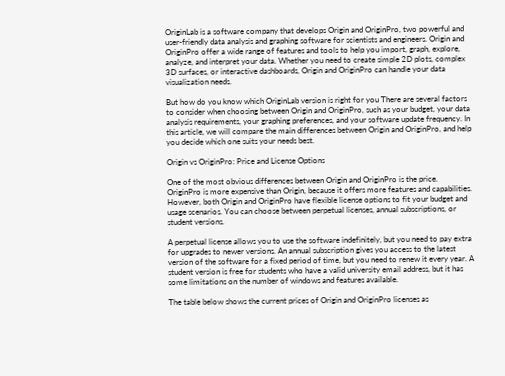OriginLab is a software company that develops Origin and OriginPro, two powerful and user-friendly data analysis and graphing software for scientists and engineers. Origin and OriginPro offer a wide range of features and tools to help you import, graph, explore, analyze, and interpret your data. Whether you need to create simple 2D plots, complex 3D surfaces, or interactive dashboards, Origin and OriginPro can handle your data visualization needs.

But how do you know which OriginLab version is right for you There are several factors to consider when choosing between Origin and OriginPro, such as your budget, your data analysis requirements, your graphing preferences, and your software update frequency. In this article, we will compare the main differences between Origin and OriginPro, and help you decide which one suits your needs best.

Origin vs OriginPro: Price and License Options

One of the most obvious differences between Origin and OriginPro is the price. OriginPro is more expensive than Origin, because it offers more features and capabilities. However, both Origin and OriginPro have flexible license options to fit your budget and usage scenarios. You can choose between perpetual licenses, annual subscriptions, or student versions.

A perpetual license allows you to use the software indefinitely, but you need to pay extra for upgrades to newer versions. An annual subscription gives you access to the latest version of the software for a fixed period of time, but you need to renew it every year. A student version is free for students who have a valid university email address, but it has some limitations on the number of windows and features available.

The table below shows the current prices of Origin and OriginPro licenses as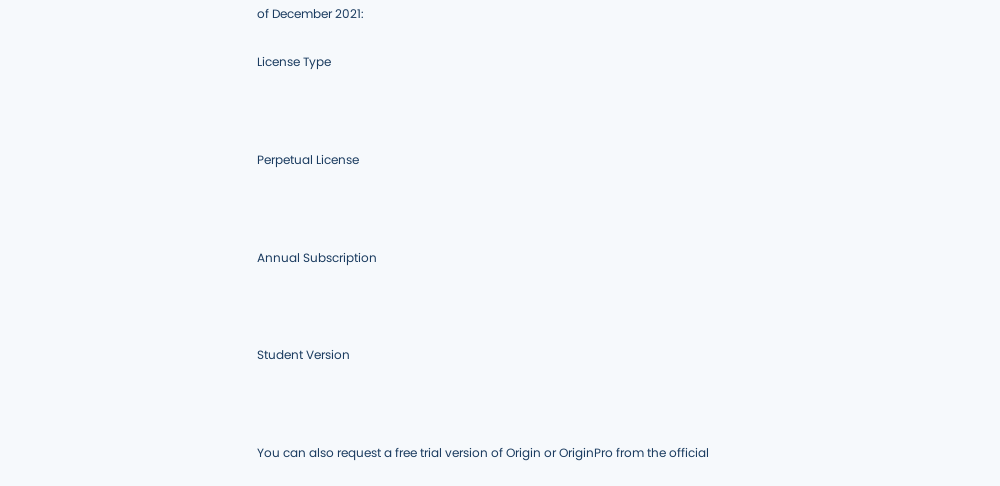of December 2021:

License Type



Perpetual License



Annual Subscription



Student Version



You can also request a free trial version of Origin or OriginPro from the official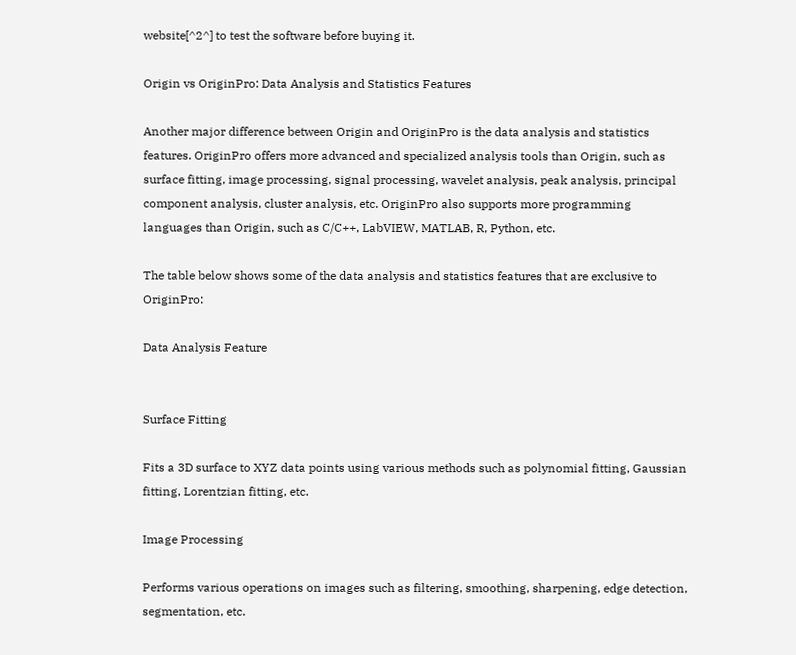website[^2^] to test the software before buying it.

Origin vs OriginPro: Data Analysis and Statistics Features

Another major difference between Origin and OriginPro is the data analysis and statistics features. OriginPro offers more advanced and specialized analysis tools than Origin, such as surface fitting, image processing, signal processing, wavelet analysis, peak analysis, principal component analysis, cluster analysis, etc. OriginPro also supports more programming languages than Origin, such as C/C++, LabVIEW, MATLAB, R, Python, etc.

The table below shows some of the data analysis and statistics features that are exclusive to OriginPro:

Data Analysis Feature


Surface Fitting

Fits a 3D surface to XYZ data points using various methods such as polynomial fitting, Gaussian fitting, Lorentzian fitting, etc.

Image Processing

Performs various operations on images such as filtering, smoothing, sharpening, edge detection, segmentation, etc.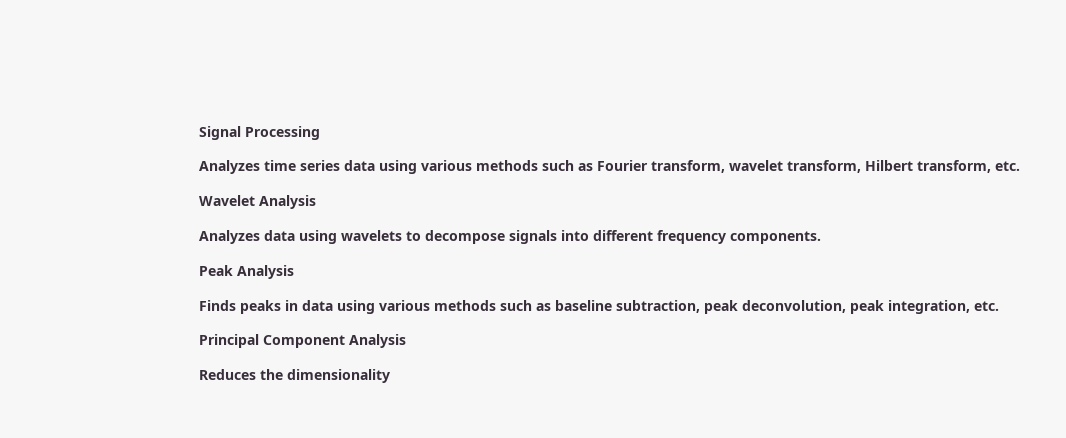Signal Processing

Analyzes time series data using various methods such as Fourier transform, wavelet transform, Hilbert transform, etc.

Wavelet Analysis

Analyzes data using wavelets to decompose signals into different frequency components.

Peak Analysis

Finds peaks in data using various methods such as baseline subtraction, peak deconvolution, peak integration, etc.

Principal Component Analysis

Reduces the dimensionality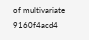of multivariate 9160f4acd4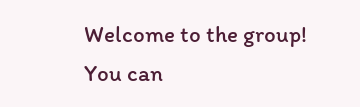Welcome to the group! You can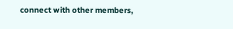connect with other members,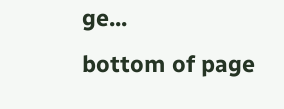ge...
bottom of page